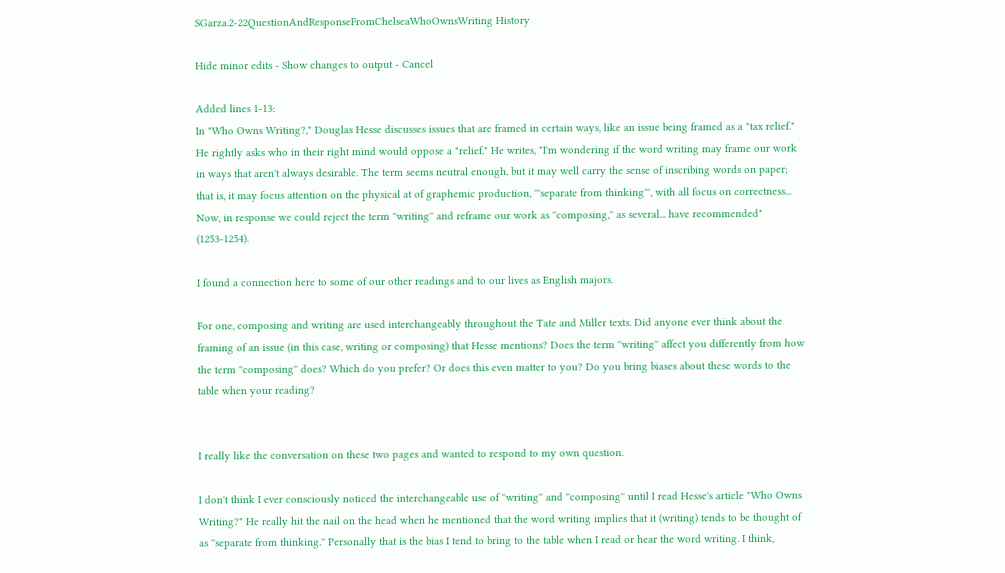SGarza.2-22QuestionAndResponseFromChelseaWhoOwnsWriting History

Hide minor edits - Show changes to output - Cancel

Added lines 1-13:
In "Who Owns Writing?," Douglas Hesse discusses issues that are framed in certain ways, like an issue being framed as a "tax relief." He rightly asks who in their right mind would oppose a "relief." He writes, "I'm wondering if the word writing may frame our work in ways that aren't always desirable. The term seems neutral enough, but it may well carry the sense of inscribing words on paper; that is, it may focus attention on the physical at of graphemic production, '''separate from thinking''', with all focus on correctness... Now, in response we could reject the term ''writing'' and reframe our work as ''composing,'' as several... have recommended" (1253-1254).

I found a connection here to some of our other readings and to our lives as English majors.

For one, composing and writing are used interchangeably throughout the Tate and Miller texts. Did anyone ever think about the framing of an issue (in this case, writing or composing) that Hesse mentions? Does the term ''writing'' affect you differently from how the term ''composing'' does? Which do you prefer? Or does this even matter to you? Do you bring biases about these words to the table when your reading?


I really like the conversation on these two pages and wanted to respond to my own question.

I don't think I ever consciously noticed the interchangeable use of ''writing'' and ''composing'' until I read Hesse's article "Who Owns Writing?" He really hit the nail on the head when he mentioned that the word writing implies that it (writing) tends to be thought of as ''separate from thinking.'' Personally that is the bias I tend to bring to the table when I read or hear the word writing. I think,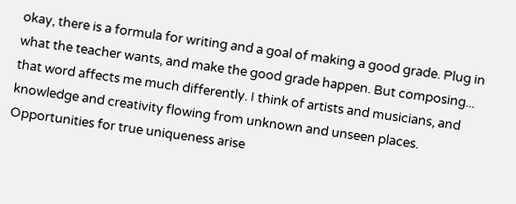okay, there is a formula for writing and a goal of making a good grade. Plug in what the teacher wants, and make the good grade happen. But composing... that word affects me much differently. I think of artists and musicians, and knowledge and creativity flowing from unknown and unseen places. Opportunities for true uniqueness arise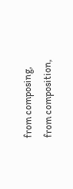from composing, from composition,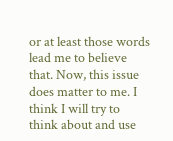or at least those words lead me to believe that. Now, this issue does matter to me. I think I will try to think about and use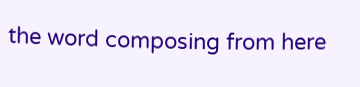the word composing from here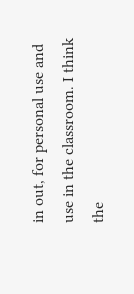in out, for personal use and use in the classroom. I think the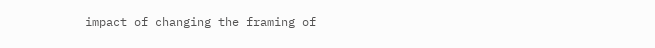impact of changing the framing of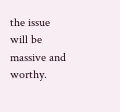the issue will be massive and worthy.